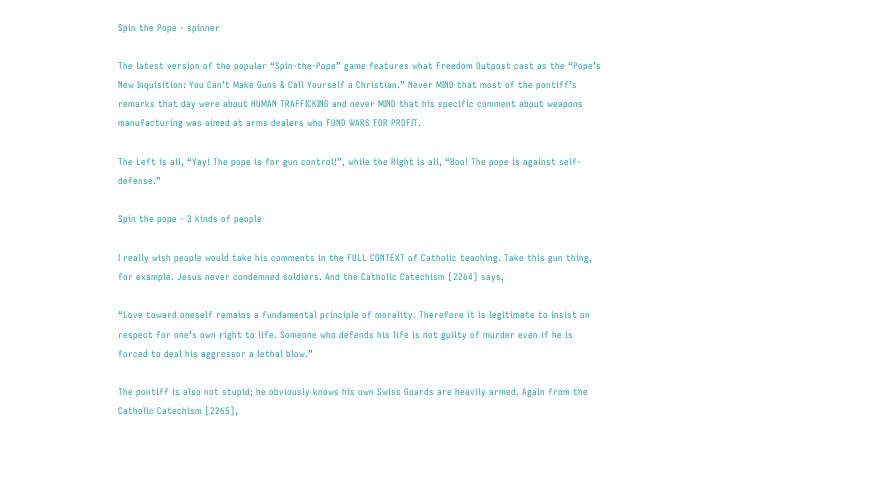Spin the Pope - spinner

The latest version of the popular “Spin-the-Pope” game features what Freedom Outpost cast as the “Pope’s New Inquisition: You Can’t Make Guns & Call Yourself a Christian.” Never MIND that most of the pontiff’s remarks that day were about HUMAN TRAFFICKING and never MIND that his specific comment about weapons manufacturing was aimed at arms dealers who FUND WARS FOR PROFIT.

The Left is all, “Yay! The pope is for gun control!”, while the Right is all, “Boo! The pope is against self-defense.”

Spin the pope - 3 kinds of people

I really wish people would take his comments in the FULL CONTEXT of Catholic teaching. Take this gun thing, for example. Jesus never condemned soldiers. And the Catholic Catechism [2264] says,

“Love toward oneself remains a fundamental principle of morality. Therefore it is legitimate to insist on respect for one’s own right to life. Someone who defends his life is not guilty of murder even if he is forced to deal his aggressor a lethal blow.”

The pontiff is also not stupid; he obviously knows his own Swiss Guards are heavily armed. Again from the Catholic Catechism [2265],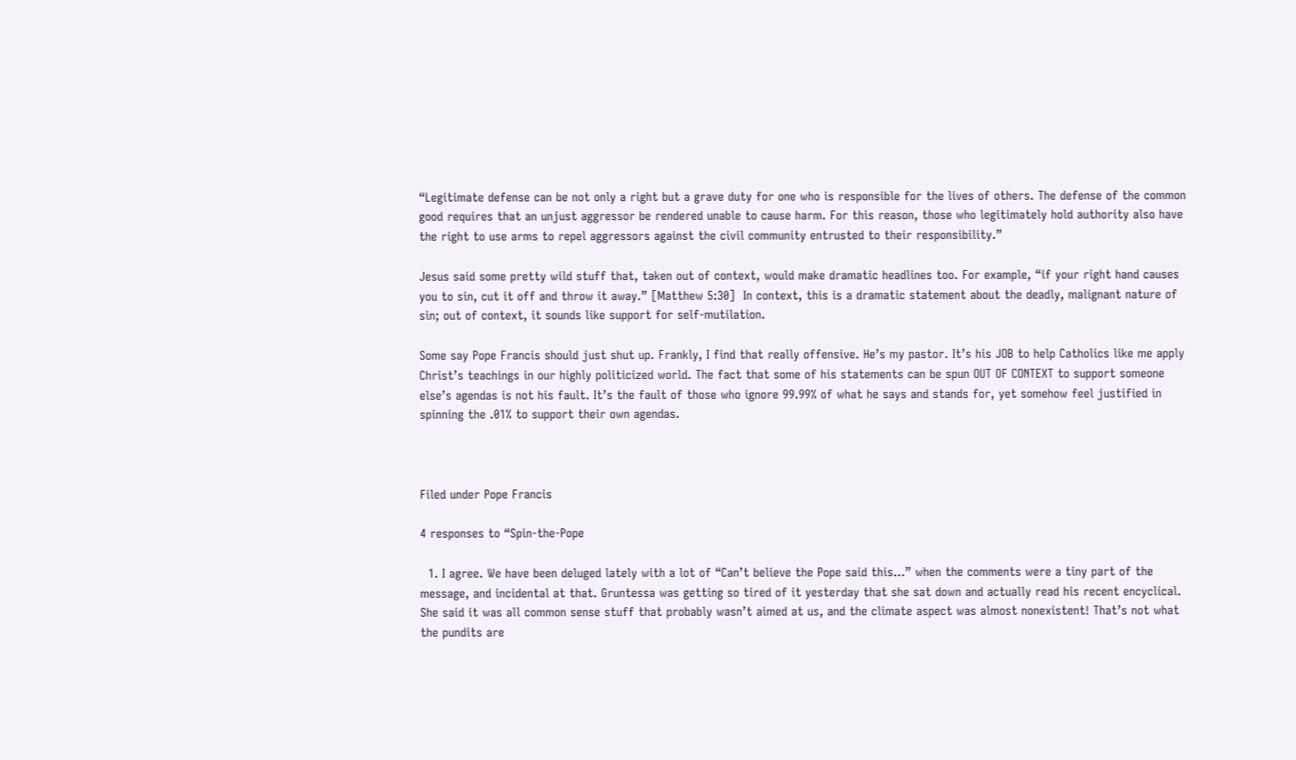“Legitimate defense can be not only a right but a grave duty for one who is responsible for the lives of others. The defense of the common good requires that an unjust aggressor be rendered unable to cause harm. For this reason, those who legitimately hold authority also have the right to use arms to repel aggressors against the civil community entrusted to their responsibility.”

Jesus said some pretty wild stuff that, taken out of context, would make dramatic headlines too. For example, “if your right hand causes you to sin, cut it off and throw it away.” [Matthew 5:30]  In context, this is a dramatic statement about the deadly, malignant nature of sin; out of context, it sounds like support for self-mutilation.

Some say Pope Francis should just shut up. Frankly, I find that really offensive. He’s my pastor. It’s his JOB to help Catholics like me apply Christ’s teachings in our highly politicized world. The fact that some of his statements can be spun OUT OF CONTEXT to support someone else’s agendas is not his fault. It’s the fault of those who ignore 99.99% of what he says and stands for, yet somehow feel justified in spinning the .01% to support their own agendas.



Filed under Pope Francis

4 responses to “Spin-the-Pope

  1. I agree. We have been deluged lately with a lot of “Can’t believe the Pope said this…” when the comments were a tiny part of the message, and incidental at that. Gruntessa was getting so tired of it yesterday that she sat down and actually read his recent encyclical. She said it was all common sense stuff that probably wasn’t aimed at us, and the climate aspect was almost nonexistent! That’s not what the pundits are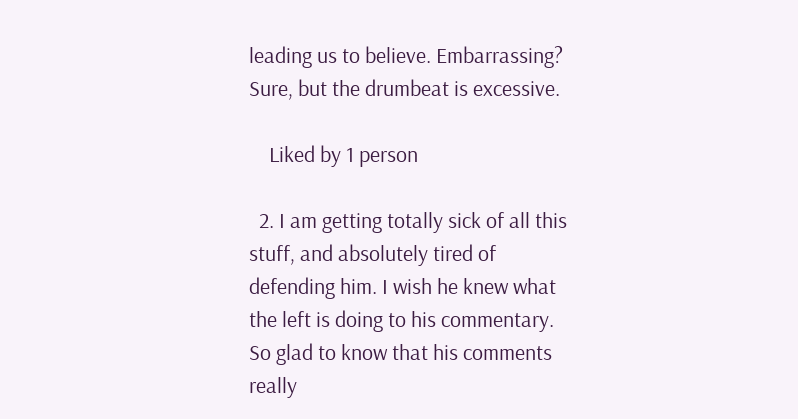leading us to believe. Embarrassing? Sure, but the drumbeat is excessive.

    Liked by 1 person

  2. I am getting totally sick of all this stuff, and absolutely tired of defending him. I wish he knew what the left is doing to his commentary. So glad to know that his comments really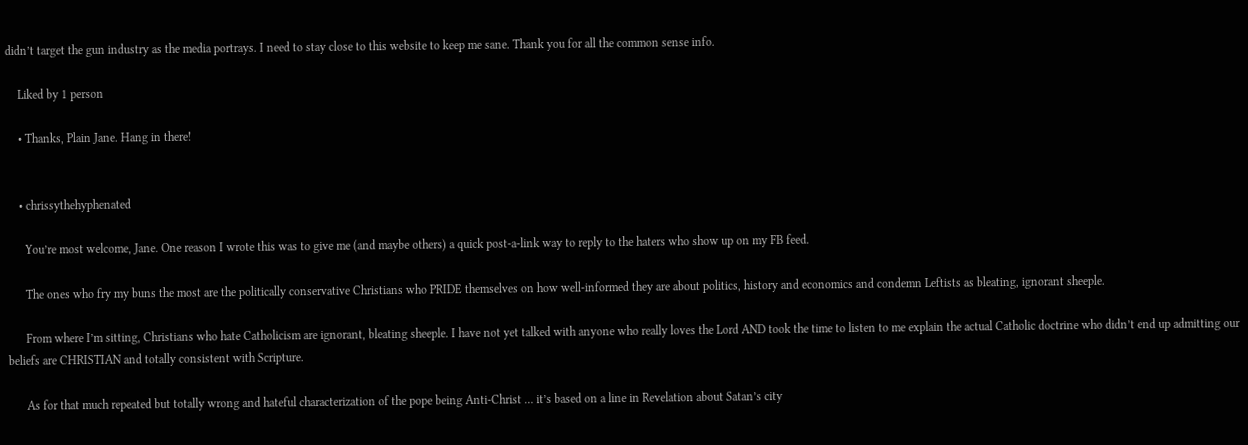didn’t target the gun industry as the media portrays. I need to stay close to this website to keep me sane. Thank you for all the common sense info.

    Liked by 1 person

    • Thanks, Plain Jane. Hang in there!


    • chrissythehyphenated

      You’re most welcome, Jane. One reason I wrote this was to give me (and maybe others) a quick post-a-link way to reply to the haters who show up on my FB feed.

      The ones who fry my buns the most are the politically conservative Christians who PRIDE themselves on how well-informed they are about politics, history and economics and condemn Leftists as bleating, ignorant sheeple.

      From where I’m sitting, Christians who hate Catholicism are ignorant, bleating sheeple. I have not yet talked with anyone who really loves the Lord AND took the time to listen to me explain the actual Catholic doctrine who didn’t end up admitting our beliefs are CHRISTIAN and totally consistent with Scripture.

      As for that much repeated but totally wrong and hateful characterization of the pope being Anti-Christ … it’s based on a line in Revelation about Satan’s city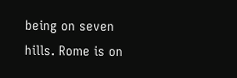being on seven hills. Rome is on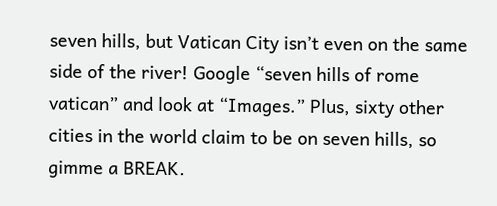seven hills, but Vatican City isn’t even on the same side of the river! Google “seven hills of rome vatican” and look at “Images.” Plus, sixty other cities in the world claim to be on seven hills, so gimme a BREAK.